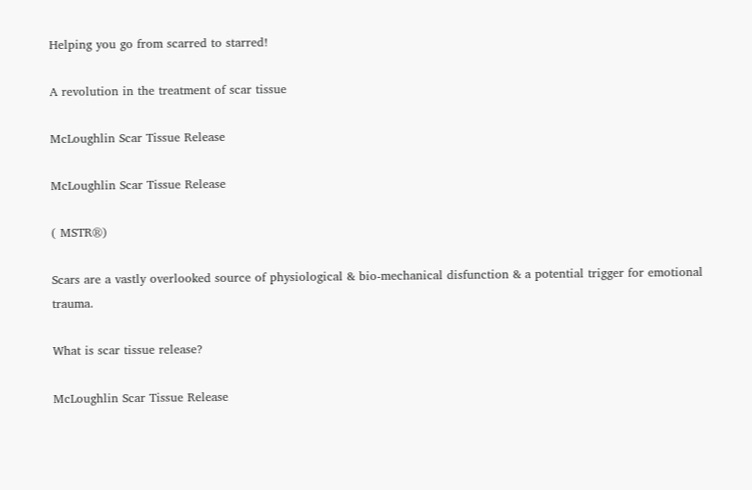Helping you go from scarred to starred!

A revolution in the treatment of scar tissue

McLoughlin Scar Tissue Release

McLoughlin Scar Tissue Release

( MSTR®)

Scars are a vastly overlooked source of physiological & bio-mechanical disfunction & a potential trigger for emotional trauma.

What is scar tissue release?

McLoughlin Scar Tissue Release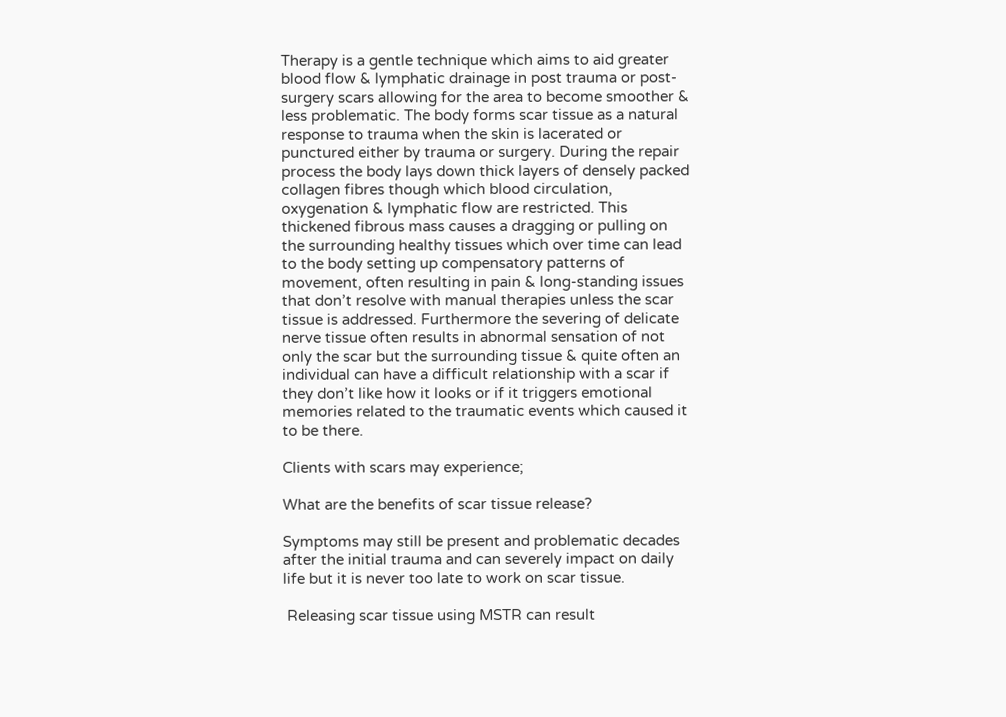Therapy is a gentle technique which aims to aid greater blood flow & lymphatic drainage in post trauma or post-surgery scars allowing for the area to become smoother & less problematic. The body forms scar tissue as a natural response to trauma when the skin is lacerated or punctured either by trauma or surgery. During the repair process the body lays down thick layers of densely packed collagen fibres though which blood circulation, oxygenation & lymphatic flow are restricted. This thickened fibrous mass causes a dragging or pulling on the surrounding healthy tissues which over time can lead to the body setting up compensatory patterns of movement, often resulting in pain & long-standing issues that don’t resolve with manual therapies unless the scar tissue is addressed. Furthermore the severing of delicate nerve tissue often results in abnormal sensation of not only the scar but the surrounding tissue & quite often an individual can have a difficult relationship with a scar if they don’t like how it looks or if it triggers emotional memories related to the traumatic events which caused it to be there.

Clients with scars may experience;

What are the benefits of scar tissue release?

Symptoms may still be present and problematic decades after the initial trauma and can severely impact on daily life but it is never too late to work on scar tissue.

 Releasing scar tissue using MSTR can result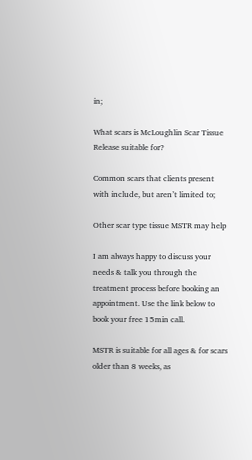in;

What scars is McLoughlin Scar Tissue Release suitable for?

Common scars that clients present with include, but aren’t limited to;

Other scar type tissue MSTR may help

I am always happy to discuss your needs & talk you through the treatment process before booking an appointment. Use the link below to book your free 15min call.

MSTR is suitable for all ages & for scars older than 8 weeks, as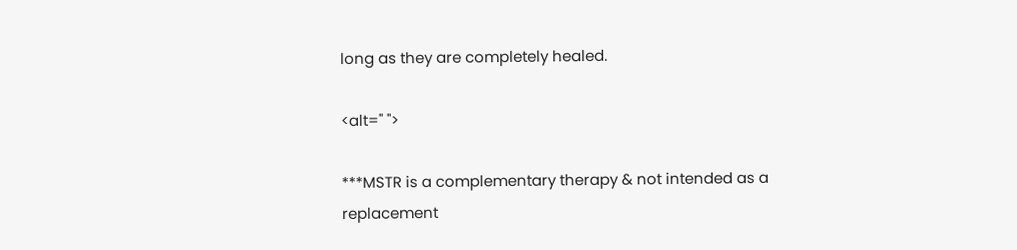long as they are completely healed.

<alt=" ">

***MSTR is a complementary therapy & not intended as a replacement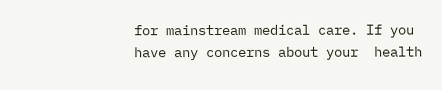for mainstream medical care. If you have any concerns about your  health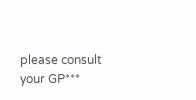please consult your GP***